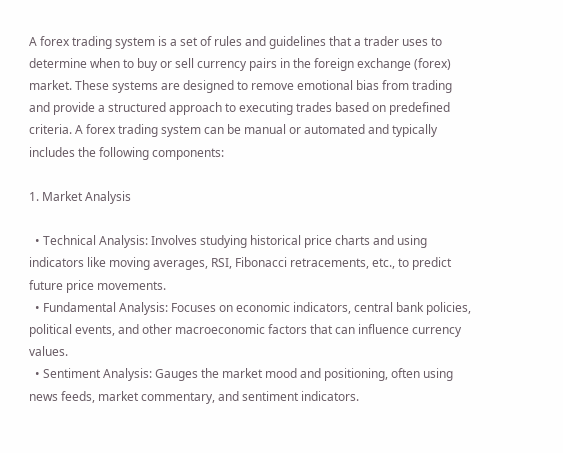A forex trading system is a set of rules and guidelines that a trader uses to determine when to buy or sell currency pairs in the foreign exchange (forex) market. These systems are designed to remove emotional bias from trading and provide a structured approach to executing trades based on predefined criteria. A forex trading system can be manual or automated and typically includes the following components:

1. Market Analysis

  • Technical Analysis: Involves studying historical price charts and using indicators like moving averages, RSI, Fibonacci retracements, etc., to predict future price movements.
  • Fundamental Analysis: Focuses on economic indicators, central bank policies, political events, and other macroeconomic factors that can influence currency values.
  • Sentiment Analysis: Gauges the market mood and positioning, often using news feeds, market commentary, and sentiment indicators.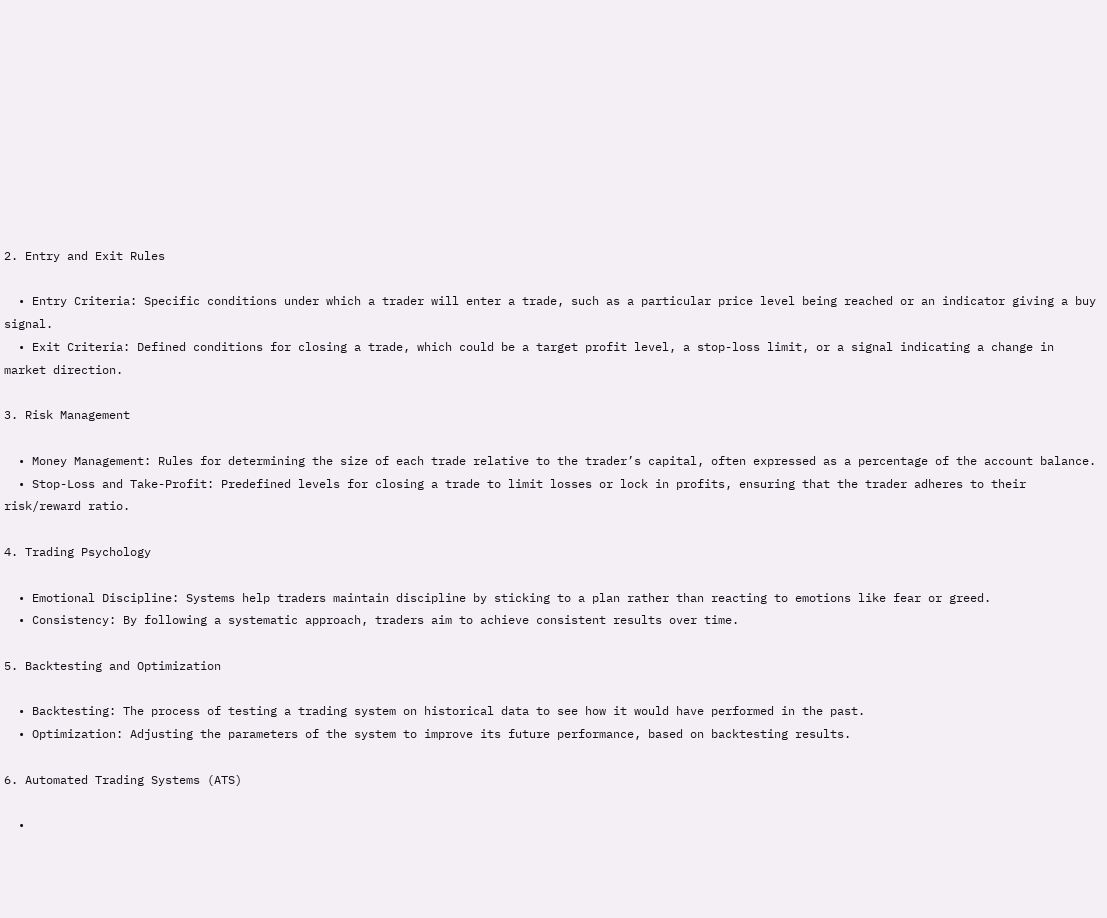2. Entry and Exit Rules

  • Entry Criteria: Specific conditions under which a trader will enter a trade, such as a particular price level being reached or an indicator giving a buy signal.
  • Exit Criteria: Defined conditions for closing a trade, which could be a target profit level, a stop-loss limit, or a signal indicating a change in market direction.

3. Risk Management

  • Money Management: Rules for determining the size of each trade relative to the trader’s capital, often expressed as a percentage of the account balance.
  • Stop-Loss and Take-Profit: Predefined levels for closing a trade to limit losses or lock in profits, ensuring that the trader adheres to their risk/reward ratio.

4. Trading Psychology

  • Emotional Discipline: Systems help traders maintain discipline by sticking to a plan rather than reacting to emotions like fear or greed.
  • Consistency: By following a systematic approach, traders aim to achieve consistent results over time.

5. Backtesting and Optimization

  • Backtesting: The process of testing a trading system on historical data to see how it would have performed in the past.
  • Optimization: Adjusting the parameters of the system to improve its future performance, based on backtesting results.

6. Automated Trading Systems (ATS)

  •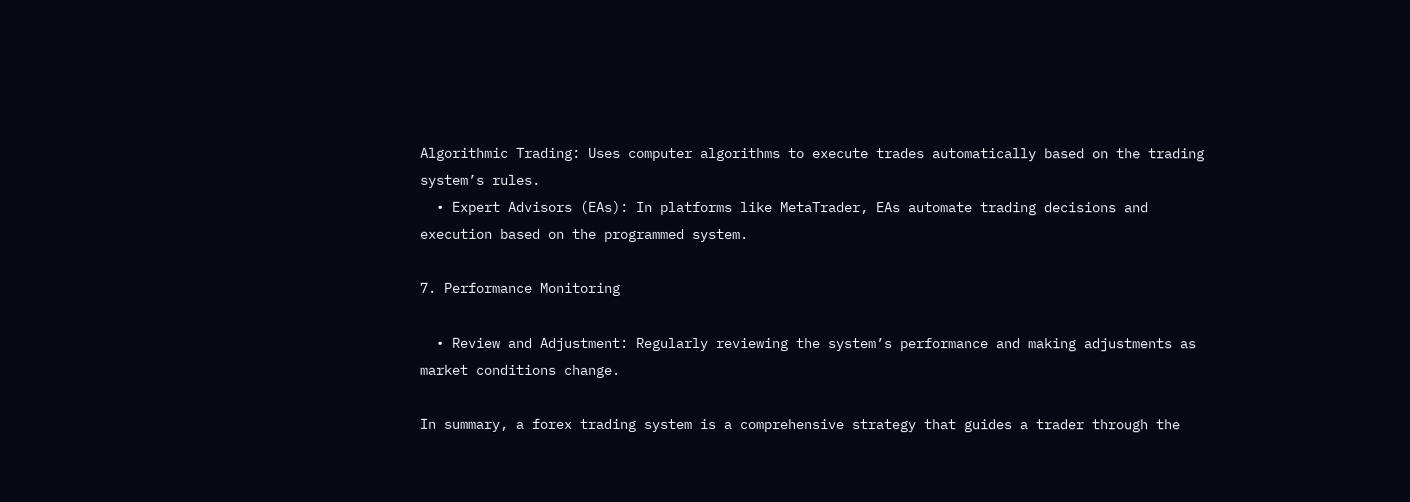Algorithmic Trading: Uses computer algorithms to execute trades automatically based on the trading system’s rules.
  • Expert Advisors (EAs): In platforms like MetaTrader, EAs automate trading decisions and execution based on the programmed system.

7. Performance Monitoring

  • Review and Adjustment: Regularly reviewing the system’s performance and making adjustments as market conditions change.

In summary, a forex trading system is a comprehensive strategy that guides a trader through the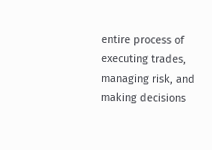entire process of executing trades, managing risk, and making decisions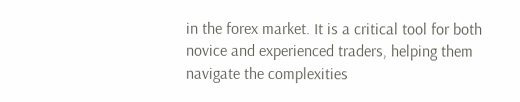in the forex market. It is a critical tool for both novice and experienced traders, helping them navigate the complexities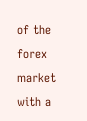of the forex market with a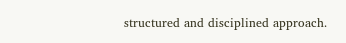structured and disciplined approach.